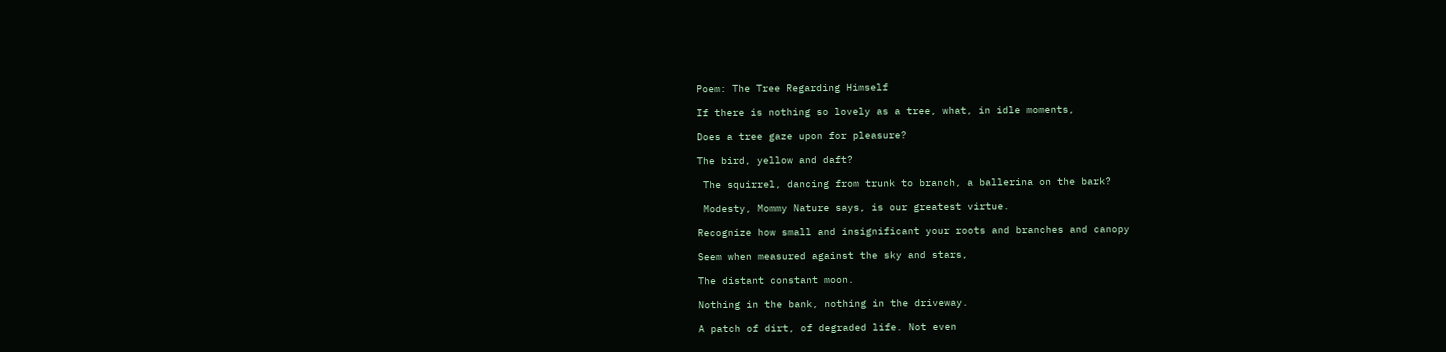Poem: The Tree Regarding Himself

If there is nothing so lovely as a tree, what, in idle moments,

Does a tree gaze upon for pleasure?

The bird, yellow and daft?

 The squirrel, dancing from trunk to branch, a ballerina on the bark?

 Modesty, Mommy Nature says, is our greatest virtue.

Recognize how small and insignificant your roots and branches and canopy

Seem when measured against the sky and stars,

The distant constant moon.

Nothing in the bank, nothing in the driveway.

A patch of dirt, of degraded life. Not even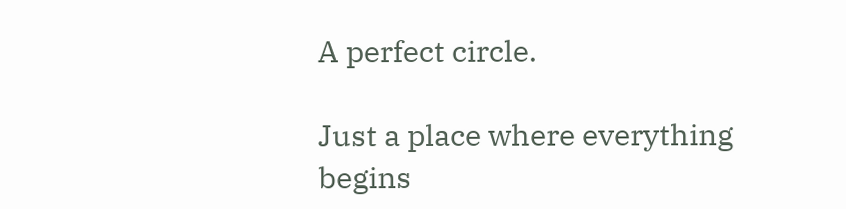A perfect circle.

Just a place where everything begins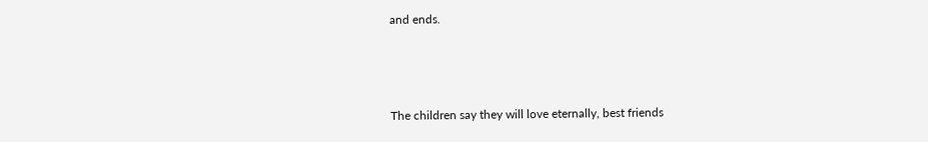and ends.



The children say they will love eternally, best friends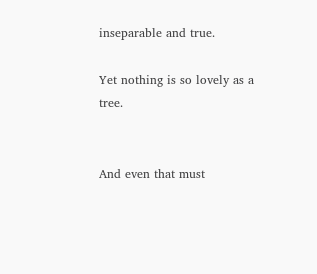inseparable and true.

Yet nothing is so lovely as a tree.


And even that must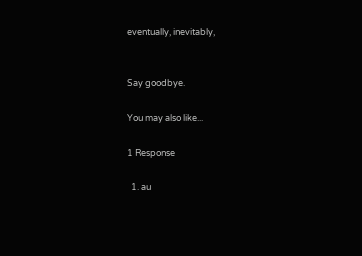eventually, inevitably,


Say goodbye.

You may also like...

1 Response

  1. au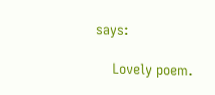says:

    Lovely poem.